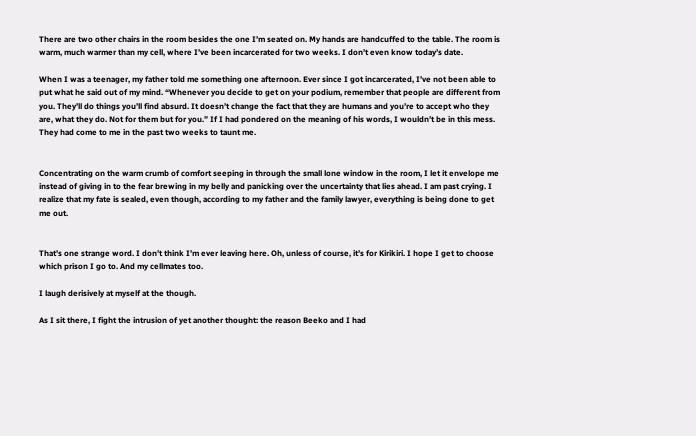There are two other chairs in the room besides the one I’m seated on. My hands are handcuffed to the table. The room is warm, much warmer than my cell, where I’ve been incarcerated for two weeks. I don’t even know today’s date.

When I was a teenager, my father told me something one afternoon. Ever since I got incarcerated, I’ve not been able to put what he said out of my mind. “Whenever you decide to get on your podium, remember that people are different from you. They’ll do things you’ll find absurd. It doesn’t change the fact that they are humans and you’re to accept who they are, what they do. Not for them but for you.” If I had pondered on the meaning of his words, I wouldn’t be in this mess. They had come to me in the past two weeks to taunt me.


Concentrating on the warm crumb of comfort seeping in through the small lone window in the room, I let it envelope me instead of giving in to the fear brewing in my belly and panicking over the uncertainty that lies ahead. I am past crying. I realize that my fate is sealed, even though, according to my father and the family lawyer, everything is being done to get me out.


That’s one strange word. I don’t think I’m ever leaving here. Oh, unless of course, it’s for Kirikiri. I hope I get to choose which prison I go to. And my cellmates too.

I laugh derisively at myself at the though.

As I sit there, I fight the intrusion of yet another thought: the reason Beeko and I had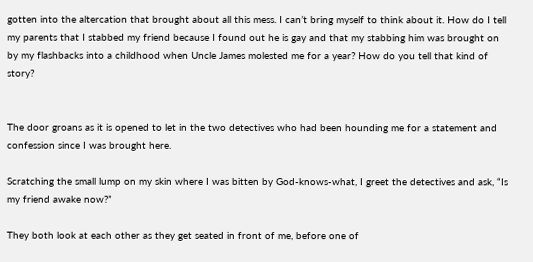gotten into the altercation that brought about all this mess. I can’t bring myself to think about it. How do I tell my parents that I stabbed my friend because I found out he is gay and that my stabbing him was brought on by my flashbacks into a childhood when Uncle James molested me for a year? How do you tell that kind of story?


The door groans as it is opened to let in the two detectives who had been hounding me for a statement and confession since I was brought here.

Scratching the small lump on my skin where I was bitten by God-knows-what, I greet the detectives and ask, “Is my friend awake now?”

They both look at each other as they get seated in front of me, before one of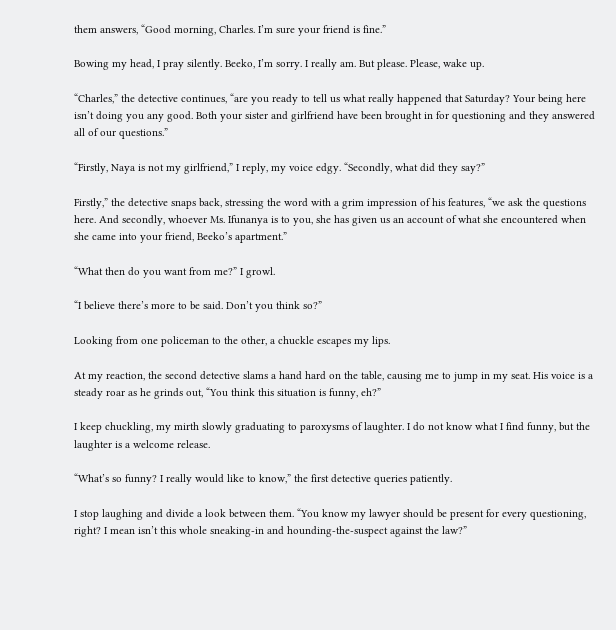them answers, “Good morning, Charles. I’m sure your friend is fine.”

Bowing my head, I pray silently. Beeko, I’m sorry. I really am. But please. Please, wake up.

“Charles,” the detective continues, “are you ready to tell us what really happened that Saturday? Your being here isn’t doing you any good. Both your sister and girlfriend have been brought in for questioning and they answered all of our questions.”

“Firstly, Naya is not my girlfriend,” I reply, my voice edgy. “Secondly, what did they say?”

Firstly,” the detective snaps back, stressing the word with a grim impression of his features, “we ask the questions here. And secondly, whoever Ms. Ifunanya is to you, she has given us an account of what she encountered when she came into your friend, Beeko’s apartment.”

“What then do you want from me?” I growl.

“I believe there’s more to be said. Don’t you think so?”

Looking from one policeman to the other, a chuckle escapes my lips.

At my reaction, the second detective slams a hand hard on the table, causing me to jump in my seat. His voice is a steady roar as he grinds out, “You think this situation is funny, eh?”

I keep chuckling, my mirth slowly graduating to paroxysms of laughter. I do not know what I find funny, but the laughter is a welcome release.

“What’s so funny? I really would like to know,” the first detective queries patiently.

I stop laughing and divide a look between them. “You know my lawyer should be present for every questioning, right? I mean isn’t this whole sneaking-in and hounding-the-suspect against the law?”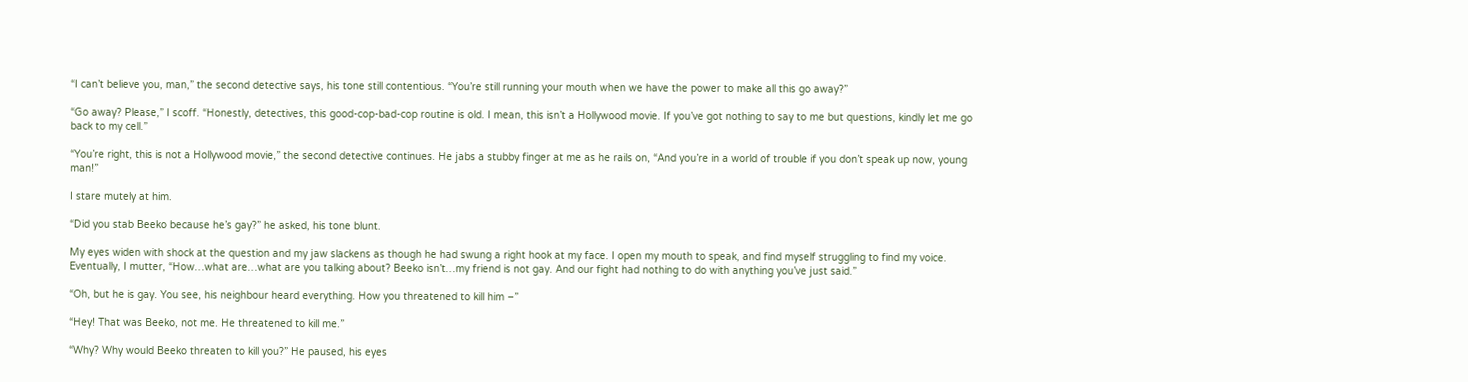“I can’t believe you, man,” the second detective says, his tone still contentious. “You’re still running your mouth when we have the power to make all this go away?”

“Go away? Please,” I scoff. “Honestly, detectives, this good-cop-bad-cop routine is old. I mean, this isn’t a Hollywood movie. If you’ve got nothing to say to me but questions, kindly let me go back to my cell.”

“You’re right, this is not a Hollywood movie,” the second detective continues. He jabs a stubby finger at me as he rails on, “And you’re in a world of trouble if you don’t speak up now, young man!”

I stare mutely at him.

“Did you stab Beeko because he’s gay?” he asked, his tone blunt.

My eyes widen with shock at the question and my jaw slackens as though he had swung a right hook at my face. I open my mouth to speak, and find myself struggling to find my voice. Eventually, I mutter, “How…what are…what are you talking about? Beeko isn’t…my friend is not gay. And our fight had nothing to do with anything you’ve just said.”

“Oh, but he is gay. You see, his neighbour heard everything. How you threatened to kill him –”

“Hey! That was Beeko, not me. He threatened to kill me.”

“Why? Why would Beeko threaten to kill you?” He paused, his eyes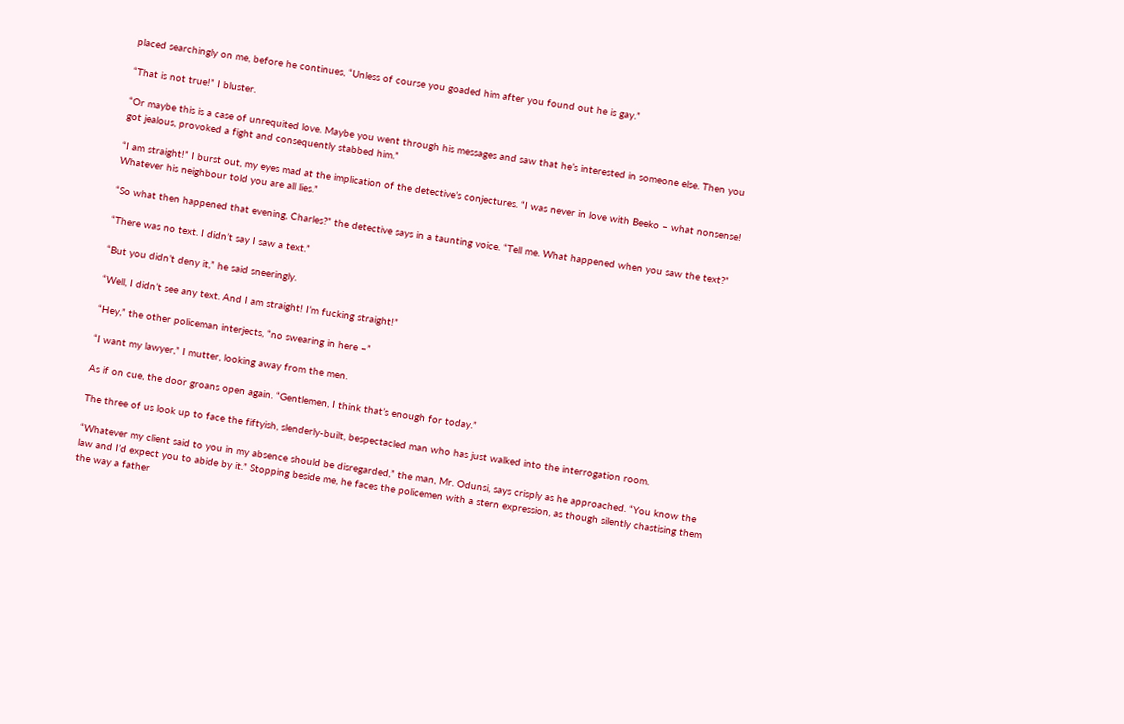placed searchingly on me, before he continues, “Unless of course you goaded him after you found out he is gay.”

“That is not true!” I bluster.

“Or maybe this is a case of unrequited love. Maybe you went through his messages and saw that he’s interested in someone else. Then you got jealous, provoked a fight and consequently stabbed him.”

“I am straight!” I burst out, my eyes mad at the implication of the detective’s conjectures. “I was never in love with Beeko – what nonsense! Whatever his neighbour told you are all lies.”

“So what then happened that evening, Charles?” the detective says in a taunting voice. “Tell me. What happened when you saw the text?”

“There was no text. I didn’t say I saw a text.”

“But you didn’t deny it,” he said sneeringly.

“Well, I didn’t see any text. And I am straight! I’m fucking straight!”

“Hey,” the other policeman interjects, “no swearing in here –”

“I want my lawyer,” I mutter, looking away from the men.

As if on cue, the door groans open again. “Gentlemen, I think that’s enough for today.”

The three of us look up to face the fiftyish, slenderly-built, bespectacled man who has just walked into the interrogation room.

“Whatever my client said to you in my absence should be disregarded,” the man, Mr. Odunsi, says crisply as he approached. “You know the law and I’d expect you to abide by it.” Stopping beside me, he faces the policemen with a stern expression, as though silently chastising them the way a father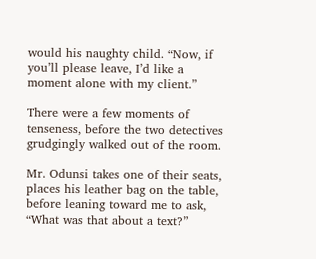would his naughty child. “Now, if you’ll please leave, I’d like a moment alone with my client.”

There were a few moments of tenseness, before the two detectives grudgingly walked out of the room.

Mr. Odunsi takes one of their seats, places his leather bag on the table, before leaning toward me to ask, “What was that about a text?”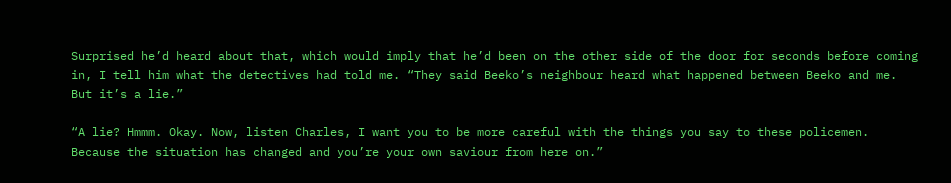Surprised he’d heard about that, which would imply that he’d been on the other side of the door for seconds before coming in, I tell him what the detectives had told me. “They said Beeko’s neighbour heard what happened between Beeko and me. But it’s a lie.”

“A lie? Hmmm. Okay. Now, listen Charles, I want you to be more careful with the things you say to these policemen. Because the situation has changed and you’re your own saviour from here on.”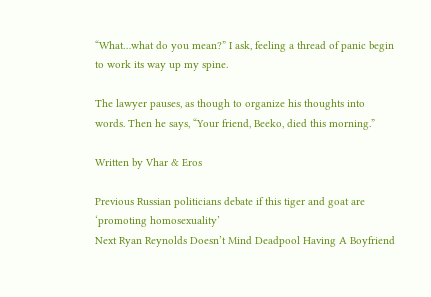“What…what do you mean?” I ask, feeling a thread of panic begin to work its way up my spine.

The lawyer pauses, as though to organize his thoughts into words. Then he says, “Your friend, Beeko, died this morning.”

Written by Vhar & Eros

Previous Russian politicians debate if this tiger and goat are ‘promoting homosexuality’
Next Ryan Reynolds Doesn’t Mind Deadpool Having A Boyfriend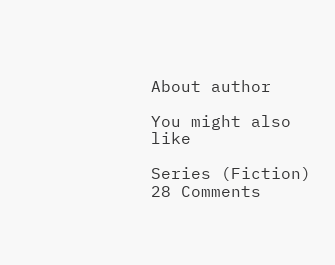About author

You might also like

Series (Fiction) 28 Comments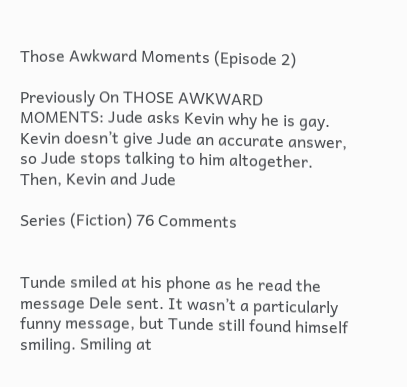Those Awkward Moments (Episode 2)

Previously On THOSE AWKWARD MOMENTS: Jude asks Kevin why he is gay. Kevin doesn’t give Jude an accurate answer, so Jude stops talking to him altogether. Then, Kevin and Jude

Series (Fiction) 76 Comments


Tunde smiled at his phone as he read the message Dele sent. It wasn’t a particularly funny message, but Tunde still found himself smiling. Smiling at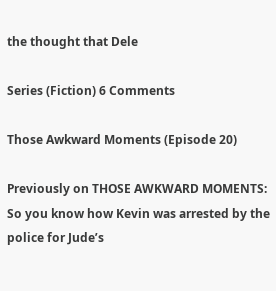the thought that Dele

Series (Fiction) 6 Comments

Those Awkward Moments (Episode 20)

Previously on THOSE AWKWARD MOMENTS: So you know how Kevin was arrested by the police for Jude’s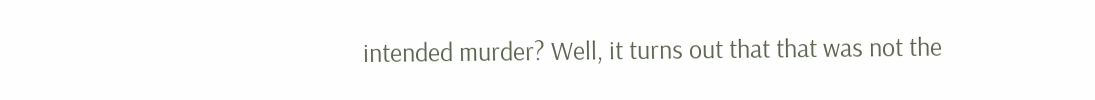intended murder? Well, it turns out that that was not the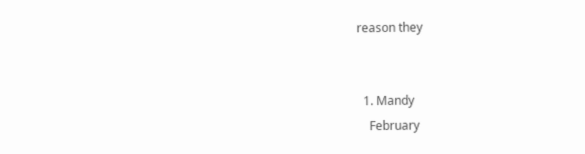reason they


  1. Mandy
    February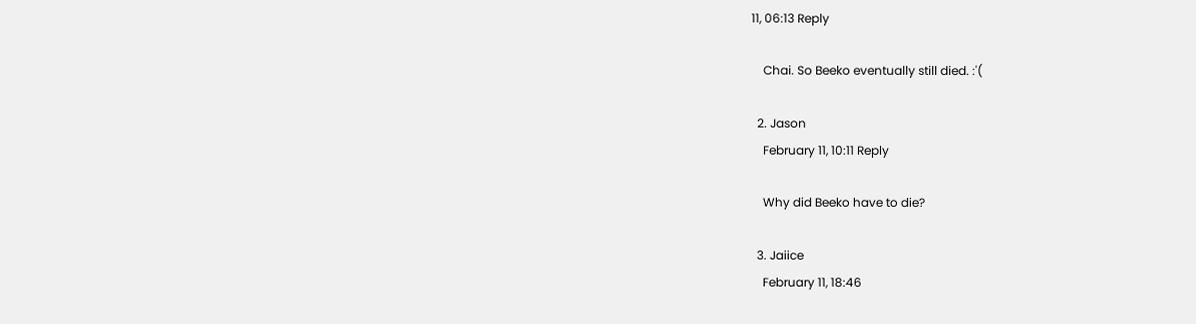11, 06:13 Reply

    Chai. So Beeko eventually still died. :'(

  2. Jason
    February 11, 10:11 Reply

    Why did Beeko have to die?

  3. Jaiice
    February 11, 18:46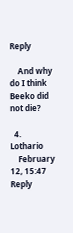Reply

    And why do I think Beeko did not die?

  4. Lothario
    February 12, 15:47 Reply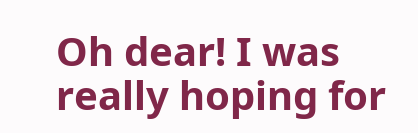Oh dear! I was really hoping for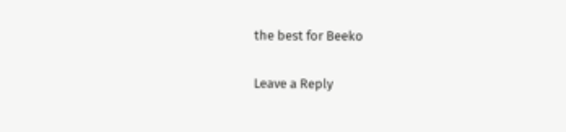the best for Beeko

Leave a Reply